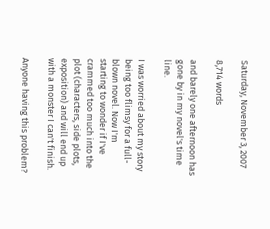Saturday, November 3, 2007

8,714 words

and barely one afternoon has gone by in my novel's time line.

I was worried about my story being too flimsy for a full-blown novel. Now I'm starting to wonder if I've crammed too much into the plot (characters, side plots, exposition) and will end up with a monster I can't finish.

Anyone having this problem?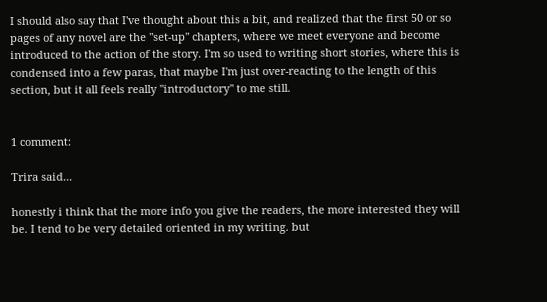I should also say that I've thought about this a bit, and realized that the first 50 or so pages of any novel are the "set-up" chapters, where we meet everyone and become introduced to the action of the story. I'm so used to writing short stories, where this is condensed into a few paras, that maybe I'm just over-reacting to the length of this section, but it all feels really "introductory" to me still.


1 comment:

Trira said...

honestly i think that the more info you give the readers, the more interested they will be. I tend to be very detailed oriented in my writing. but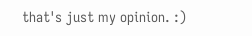that's just my opinion. :)